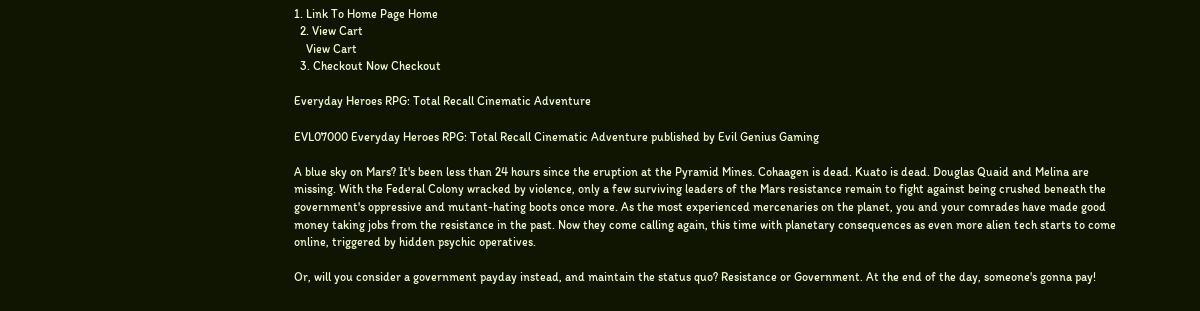1. Link To Home Page Home
  2. View Cart
    View Cart
  3. Checkout Now Checkout

Everyday Heroes RPG: Total Recall Cinematic Adventure

EVL07000 Everyday Heroes RPG: Total Recall Cinematic Adventure published by Evil Genius Gaming

A blue sky on Mars? It's been less than 24 hours since the eruption at the Pyramid Mines. Cohaagen is dead. Kuato is dead. Douglas Quaid and Melina are missing. With the Federal Colony wracked by violence, only a few surviving leaders of the Mars resistance remain to fight against being crushed beneath the government's oppressive and mutant-hating boots once more. As the most experienced mercenaries on the planet, you and your comrades have made good money taking jobs from the resistance in the past. Now they come calling again, this time with planetary consequences as even more alien tech starts to come online, triggered by hidden psychic operatives.

Or, will you consider a government payday instead, and maintain the status quo? Resistance or Government. At the end of the day, someone's gonna pay!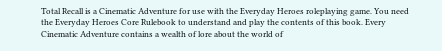Total Recall is a Cinematic Adventure for use with the Everyday Heroes roleplaying game. You need the Everyday Heroes Core Rulebook to understand and play the contents of this book. Every Cinematic Adventure contains a wealth of lore about the world of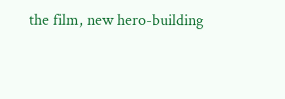the film, new hero-building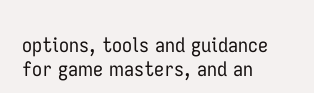options, tools and guidance for game masters, and an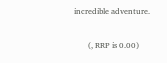incredible adventure.

       (, RRP is 0.00)